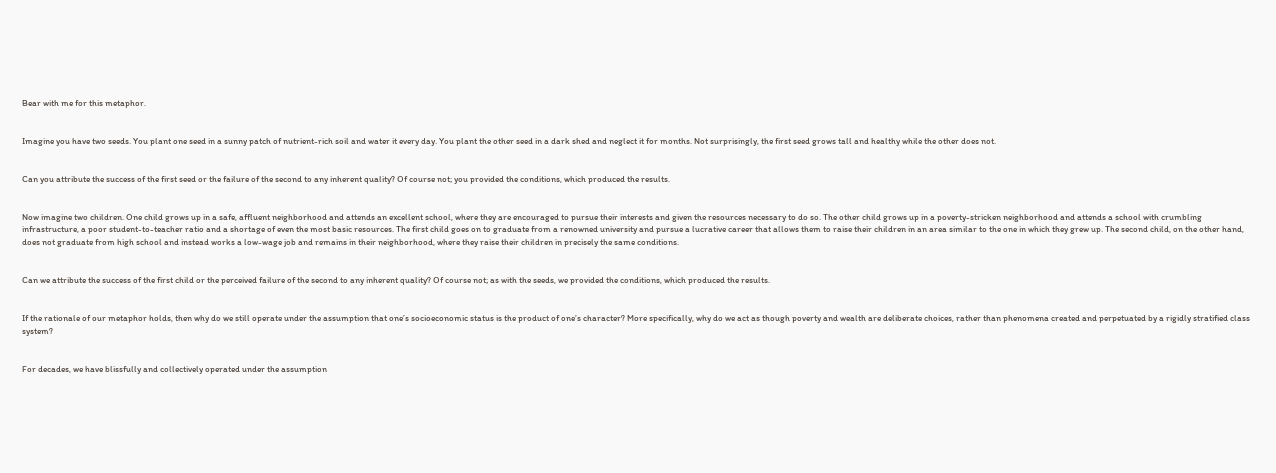Bear with me for this metaphor.


Imagine you have two seeds. You plant one seed in a sunny patch of nutrient-rich soil and water it every day. You plant the other seed in a dark shed and neglect it for months. Not surprisingly, the first seed grows tall and healthy while the other does not.


Can you attribute the success of the first seed or the failure of the second to any inherent quality? Of course not; you provided the conditions, which produced the results.


Now imagine two children. One child grows up in a safe, affluent neighborhood and attends an excellent school, where they are encouraged to pursue their interests and given the resources necessary to do so. The other child grows up in a poverty-stricken neighborhood and attends a school with crumbling infrastructure, a poor student-to-teacher ratio and a shortage of even the most basic resources. The first child goes on to graduate from a renowned university and pursue a lucrative career that allows them to raise their children in an area similar to the one in which they grew up. The second child, on the other hand, does not graduate from high school and instead works a low-wage job and remains in their neighborhood, where they raise their children in precisely the same conditions.


Can we attribute the success of the first child or the perceived failure of the second to any inherent quality? Of course not; as with the seeds, we provided the conditions, which produced the results.


If the rationale of our metaphor holds, then why do we still operate under the assumption that one’s socioeconomic status is the product of one’s character? More specifically, why do we act as though poverty and wealth are deliberate choices, rather than phenomena created and perpetuated by a rigidly stratified class system?


For decades, we have blissfully and collectively operated under the assumption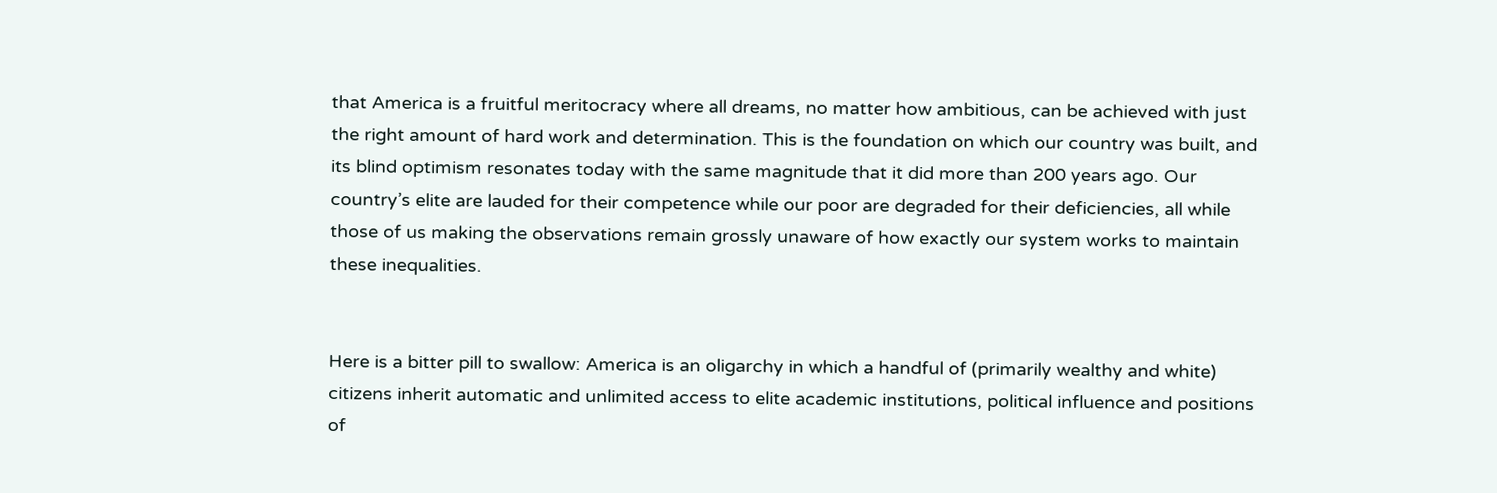that America is a fruitful meritocracy where all dreams, no matter how ambitious, can be achieved with just the right amount of hard work and determination. This is the foundation on which our country was built, and its blind optimism resonates today with the same magnitude that it did more than 200 years ago. Our country’s elite are lauded for their competence while our poor are degraded for their deficiencies, all while those of us making the observations remain grossly unaware of how exactly our system works to maintain these inequalities.


Here is a bitter pill to swallow: America is an oligarchy in which a handful of (primarily wealthy and white) citizens inherit automatic and unlimited access to elite academic institutions, political influence and positions of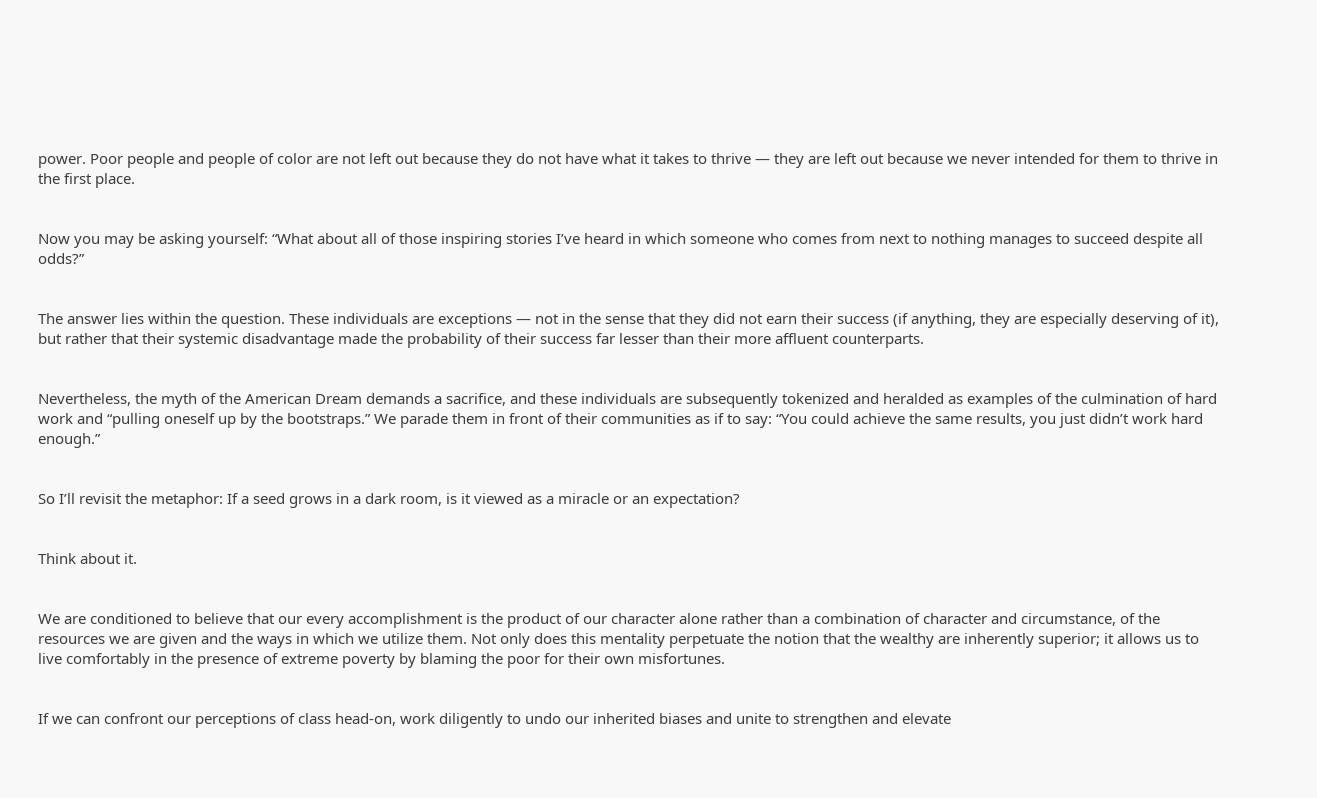power. Poor people and people of color are not left out because they do not have what it takes to thrive — they are left out because we never intended for them to thrive in the first place.


Now you may be asking yourself: “What about all of those inspiring stories I’ve heard in which someone who comes from next to nothing manages to succeed despite all odds?”


The answer lies within the question. These individuals are exceptions — not in the sense that they did not earn their success (if anything, they are especially deserving of it), but rather that their systemic disadvantage made the probability of their success far lesser than their more affluent counterparts.


Nevertheless, the myth of the American Dream demands a sacrifice, and these individuals are subsequently tokenized and heralded as examples of the culmination of hard work and “pulling oneself up by the bootstraps.” We parade them in front of their communities as if to say: “You could achieve the same results, you just didn’t work hard enough.”


So I’ll revisit the metaphor: If a seed grows in a dark room, is it viewed as a miracle or an expectation?


Think about it.


We are conditioned to believe that our every accomplishment is the product of our character alone rather than a combination of character and circumstance, of the resources we are given and the ways in which we utilize them. Not only does this mentality perpetuate the notion that the wealthy are inherently superior; it allows us to live comfortably in the presence of extreme poverty by blaming the poor for their own misfortunes.


If we can confront our perceptions of class head-on, work diligently to undo our inherited biases and unite to strengthen and elevate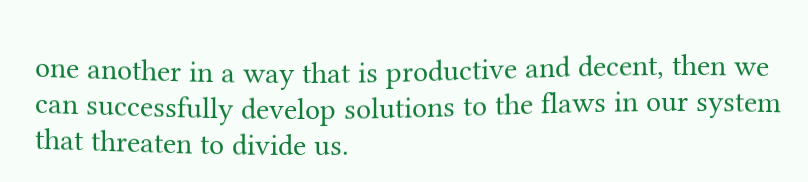one another in a way that is productive and decent, then we can successfully develop solutions to the flaws in our system that threaten to divide us.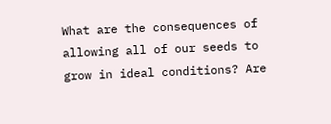What are the consequences of allowing all of our seeds to grow in ideal conditions? Are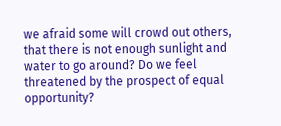we afraid some will crowd out others, that there is not enough sunlight and water to go around? Do we feel threatened by the prospect of equal opportunity?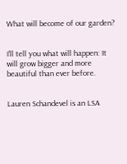What will become of our garden?


I’ll tell you what will happen: It will grow bigger and more beautiful than ever before.


Lauren Schandevel is an LSA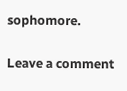sophomore.

Leave a comment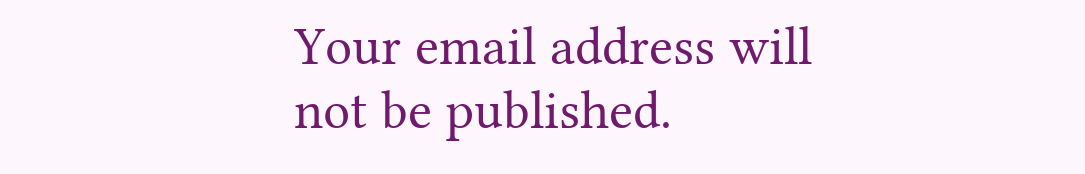Your email address will not be published.